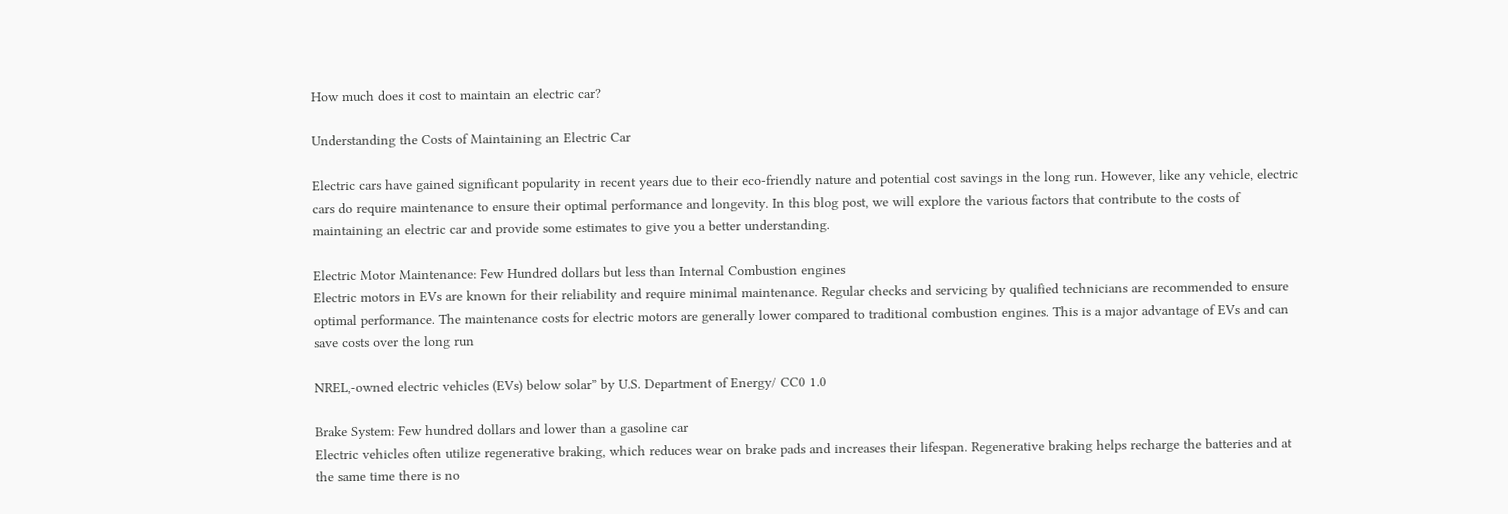How much does it cost to maintain an electric car?

Understanding the Costs of Maintaining an Electric Car

Electric cars have gained significant popularity in recent years due to their eco-friendly nature and potential cost savings in the long run. However, like any vehicle, electric cars do require maintenance to ensure their optimal performance and longevity. In this blog post, we will explore the various factors that contribute to the costs of maintaining an electric car and provide some estimates to give you a better understanding.

Electric Motor Maintenance: Few Hundred dollars but less than Internal Combustion engines
Electric motors in EVs are known for their reliability and require minimal maintenance. Regular checks and servicing by qualified technicians are recommended to ensure optimal performance. The maintenance costs for electric motors are generally lower compared to traditional combustion engines. This is a major advantage of EVs and can save costs over the long run

NREL,-owned electric vehicles (EVs) below solar” by U.S. Department of Energy/ CC0 1.0

Brake System: Few hundred dollars and lower than a gasoline car
Electric vehicles often utilize regenerative braking, which reduces wear on brake pads and increases their lifespan. Regenerative braking helps recharge the batteries and at the same time there is no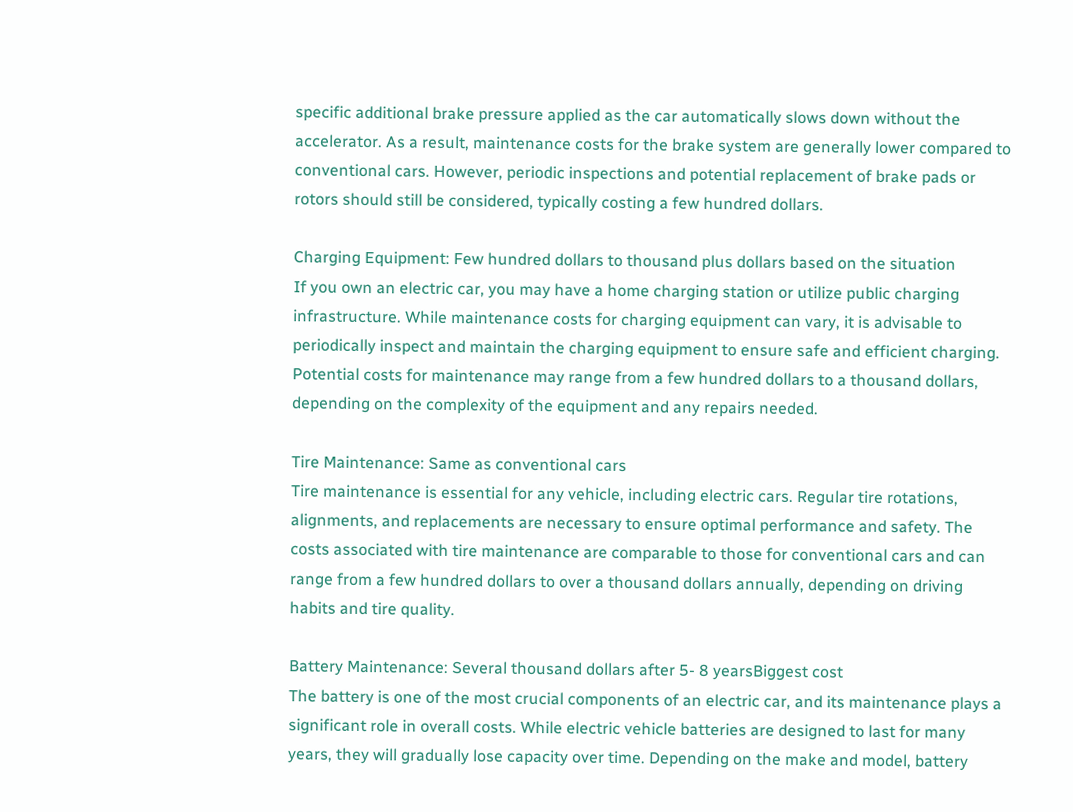specific additional brake pressure applied as the car automatically slows down without the accelerator. As a result, maintenance costs for the brake system are generally lower compared to conventional cars. However, periodic inspections and potential replacement of brake pads or rotors should still be considered, typically costing a few hundred dollars.

Charging Equipment: Few hundred dollars to thousand plus dollars based on the situation
If you own an electric car, you may have a home charging station or utilize public charging infrastructure. While maintenance costs for charging equipment can vary, it is advisable to periodically inspect and maintain the charging equipment to ensure safe and efficient charging. Potential costs for maintenance may range from a few hundred dollars to a thousand dollars, depending on the complexity of the equipment and any repairs needed.

Tire Maintenance: Same as conventional cars
Tire maintenance is essential for any vehicle, including electric cars. Regular tire rotations, alignments, and replacements are necessary to ensure optimal performance and safety. The costs associated with tire maintenance are comparable to those for conventional cars and can range from a few hundred dollars to over a thousand dollars annually, depending on driving habits and tire quality.

Battery Maintenance: Several thousand dollars after 5- 8 yearsBiggest cost
The battery is one of the most crucial components of an electric car, and its maintenance plays a significant role in overall costs. While electric vehicle batteries are designed to last for many years, they will gradually lose capacity over time. Depending on the make and model, battery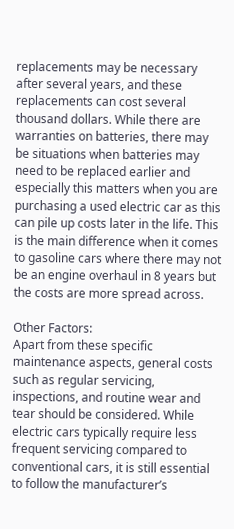replacements may be necessary after several years, and these replacements can cost several thousand dollars. While there are warranties on batteries, there may be situations when batteries may need to be replaced earlier and especially this matters when you are purchasing a used electric car as this can pile up costs later in the life. This is the main difference when it comes to gasoline cars where there may not be an engine overhaul in 8 years but the costs are more spread across.

Other Factors:
Apart from these specific maintenance aspects, general costs such as regular servicing, inspections, and routine wear and tear should be considered. While electric cars typically require less frequent servicing compared to conventional cars, it is still essential to follow the manufacturer’s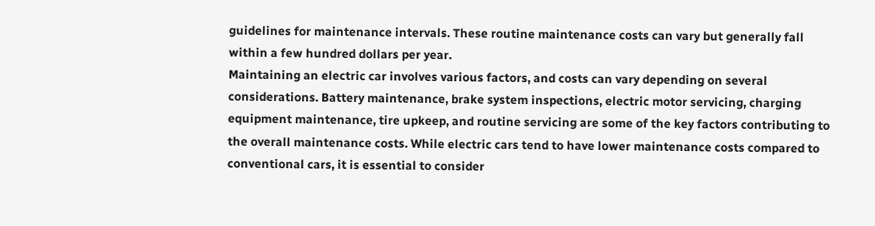guidelines for maintenance intervals. These routine maintenance costs can vary but generally fall within a few hundred dollars per year.
Maintaining an electric car involves various factors, and costs can vary depending on several considerations. Battery maintenance, brake system inspections, electric motor servicing, charging equipment maintenance, tire upkeep, and routine servicing are some of the key factors contributing to the overall maintenance costs. While electric cars tend to have lower maintenance costs compared to conventional cars, it is essential to consider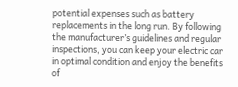potential expenses such as battery replacements in the long run. By following the manufacturer’s guidelines and regular inspections, you can keep your electric car in optimal condition and enjoy the benefits of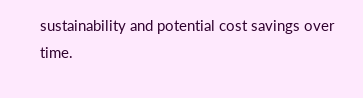sustainability and potential cost savings over time.